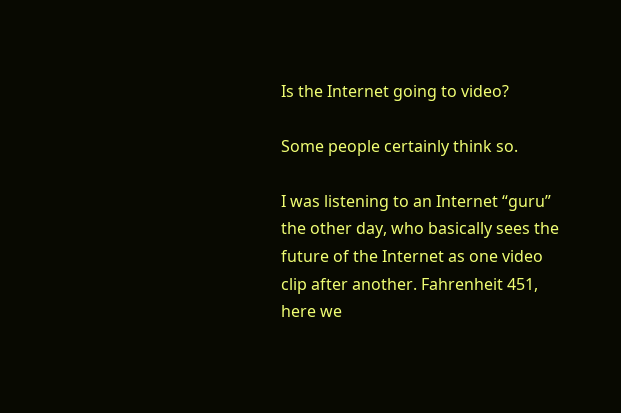Is the Internet going to video?

Some people certainly think so.

I was listening to an Internet “guru” the other day, who basically sees the future of the Internet as one video clip after another. Fahrenheit 451, here we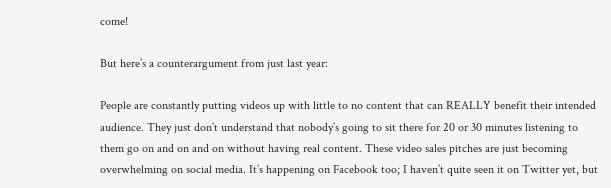come!

But here’s a counterargument from just last year:

People are constantly putting videos up with little to no content that can REALLY benefit their intended audience. They just don’t understand that nobody’s going to sit there for 20 or 30 minutes listening to them go on and on and on without having real content. These video sales pitches are just becoming overwhelming on social media. It’s happening on Facebook too; I haven’t quite seen it on Twitter yet, but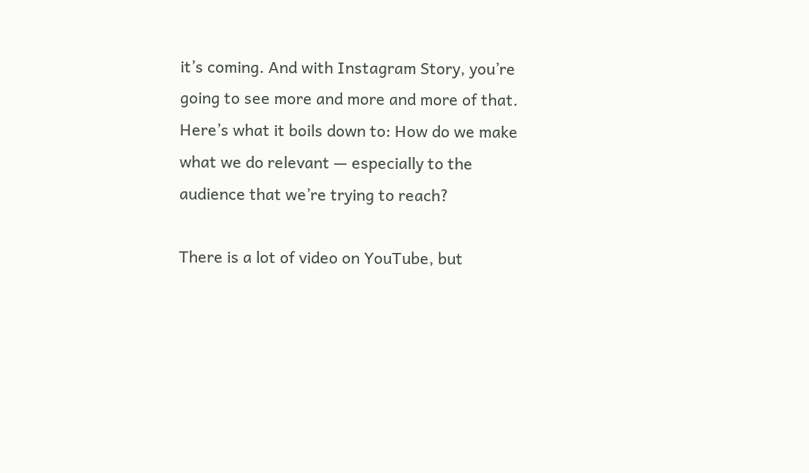it’s coming. And with Instagram Story, you’re going to see more and more and more of that. Here’s what it boils down to: How do we make what we do relevant — especially to the audience that we’re trying to reach?

There is a lot of video on YouTube, but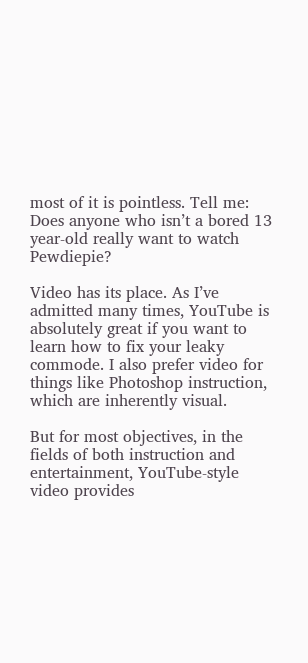most of it is pointless. Tell me: Does anyone who isn’t a bored 13 year-old really want to watch Pewdiepie?

Video has its place. As I’ve admitted many times, YouTube is absolutely great if you want to learn how to fix your leaky commode. I also prefer video for things like Photoshop instruction, which are inherently visual.

But for most objectives, in the fields of both instruction and entertainment, YouTube-style video provides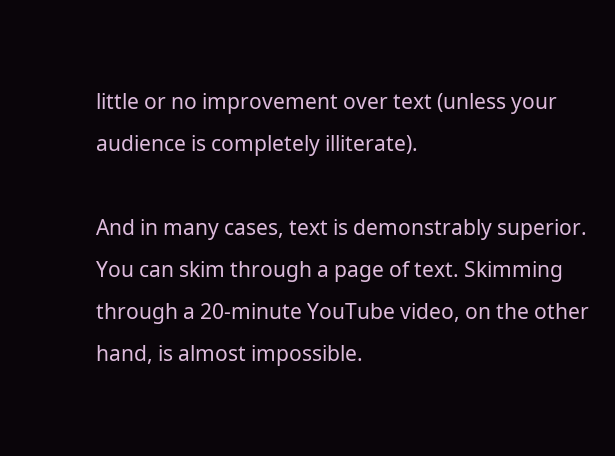little or no improvement over text (unless your audience is completely illiterate).

And in many cases, text is demonstrably superior. You can skim through a page of text. Skimming through a 20-minute YouTube video, on the other hand, is almost impossible.